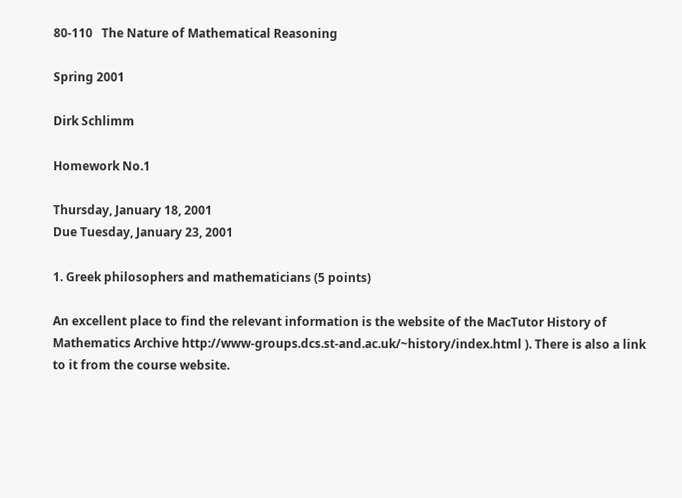80-110   The Nature of Mathematical Reasoning

Spring 2001

Dirk Schlimm

Homework No.1

Thursday, January 18, 2001
Due Tuesday, January 23, 2001

1. Greek philosophers and mathematicians (5 points)

An excellent place to find the relevant information is the website of the MacTutor History of Mathematics Archive http://www-groups.dcs.st-and.ac.uk/~history/index.html ). There is also a link to it from the course website.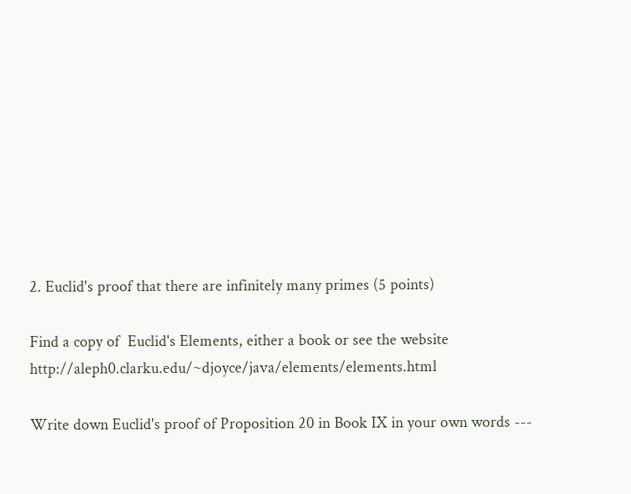2. Euclid's proof that there are infinitely many primes (5 points)

Find a copy of  Euclid's Elements, either a book or see the website http://aleph0.clarku.edu/~djoyce/java/elements/elements.html

Write down Euclid's proof of Proposition 20 in Book IX in your own words ---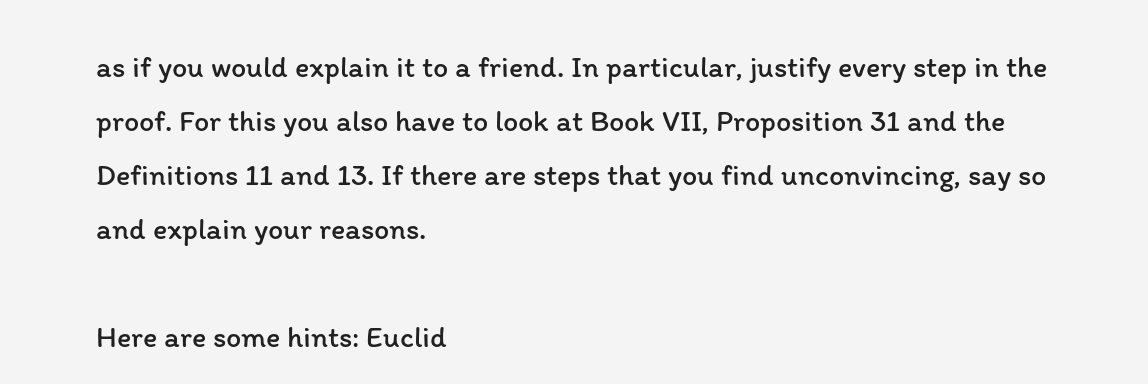as if you would explain it to a friend. In particular, justify every step in the proof. For this you also have to look at Book VII, Proposition 31 and the Definitions 11 and 13. If there are steps that you find unconvincing, say so and explain your reasons.

Here are some hints: Euclid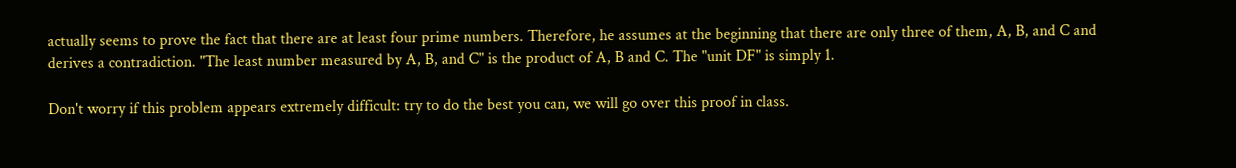actually seems to prove the fact that there are at least four prime numbers. Therefore, he assumes at the beginning that there are only three of them, A, B, and C and derives a contradiction. "The least number measured by A, B, and C" is the product of A, B and C. The "unit DF" is simply 1.

Don't worry if this problem appears extremely difficult: try to do the best you can, we will go over this proof in class.